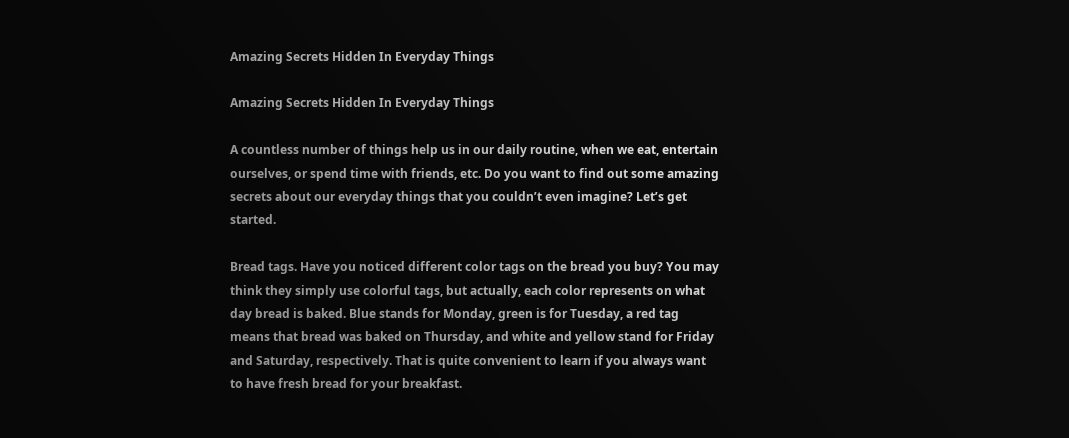Amazing Secrets Hidden In Everyday Things

Amazing Secrets Hidden In Everyday Things

A countless number of things help us in our daily routine, when we eat, entertain ourselves, or spend time with friends, etc. Do you want to find out some amazing secrets about our everyday things that you couldn’t even imagine? Let’s get started.

Bread tags. Have you noticed different color tags on the bread you buy? You may think they simply use colorful tags, but actually, each color represents on what day bread is baked. Blue stands for Monday, green is for Tuesday, a red tag means that bread was baked on Thursday, and white and yellow stand for Friday and Saturday, respectively. That is quite convenient to learn if you always want to have fresh bread for your breakfast.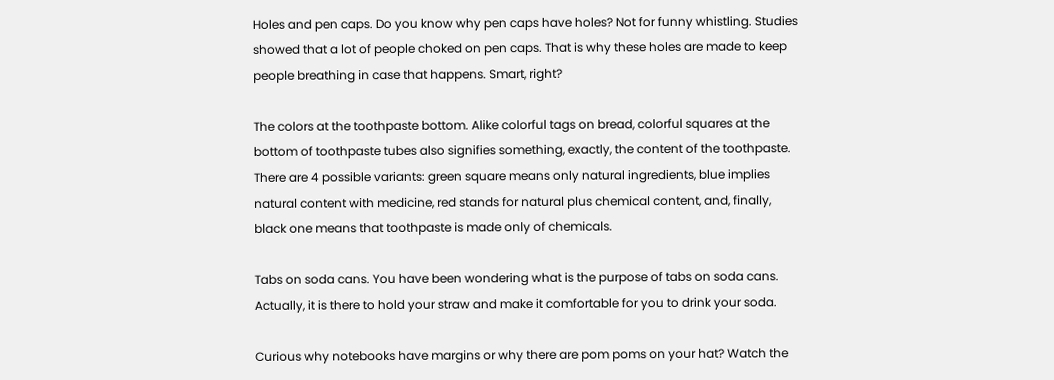Holes and pen caps. Do you know why pen caps have holes? Not for funny whistling. Studies showed that a lot of people choked on pen caps. That is why these holes are made to keep people breathing in case that happens. Smart, right?

The colors at the toothpaste bottom. Alike colorful tags on bread, colorful squares at the bottom of toothpaste tubes also signifies something, exactly, the content of the toothpaste. There are 4 possible variants: green square means only natural ingredients, blue implies natural content with medicine, red stands for natural plus chemical content, and, finally, black one means that toothpaste is made only of chemicals.

Tabs on soda cans. You have been wondering what is the purpose of tabs on soda cans. Actually, it is there to hold your straw and make it comfortable for you to drink your soda.

Curious why notebooks have margins or why there are pom poms on your hat? Watch the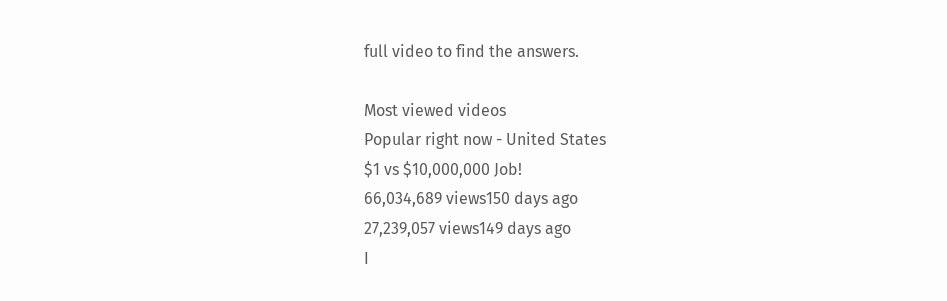full video to find the answers.

Most viewed videos
Popular right now - United States
$1 vs $10,000,000 Job!
66,034,689 views150 days ago
27,239,057 views149 days ago
I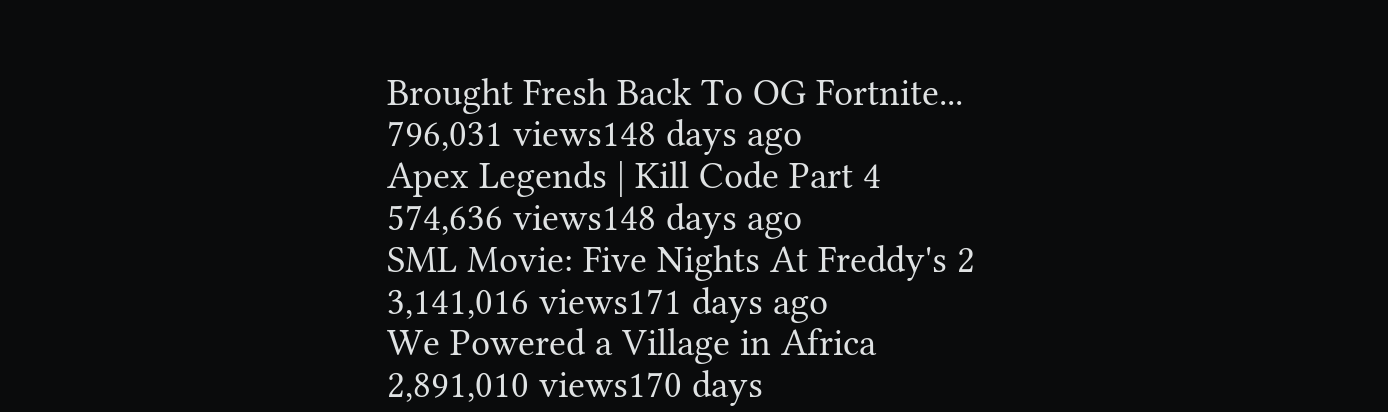Brought Fresh Back To OG Fortnite...
796,031 views148 days ago
Apex Legends | Kill Code Part 4
574,636 views148 days ago
SML Movie: Five Nights At Freddy's 2
3,141,016 views171 days ago
We Powered a Village in Africa
2,891,010 views170 days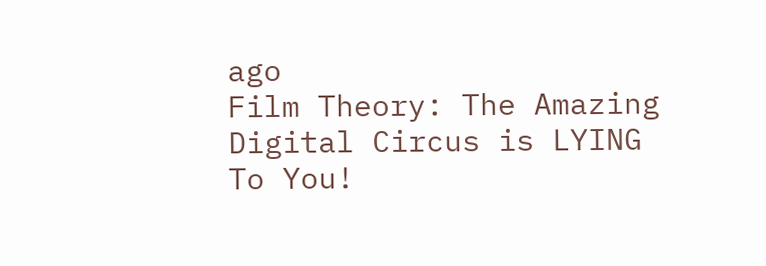ago
Film Theory: The Amazing Digital Circus is LYING To You!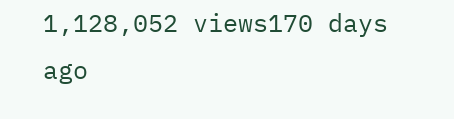1,128,052 views170 days ago